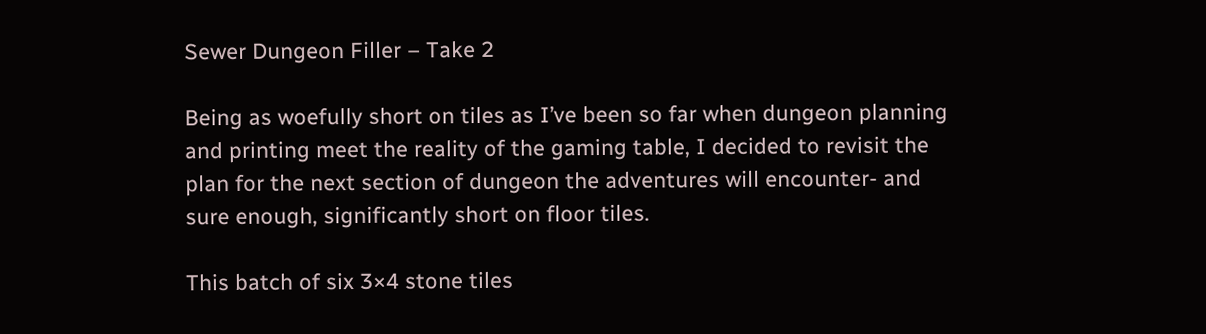Sewer Dungeon Filler – Take 2

Being as woefully short on tiles as I’ve been so far when dungeon planning and printing meet the reality of the gaming table, I decided to revisit the plan for the next section of dungeon the adventures will encounter- and sure enough, significantly short on floor tiles.

This batch of six 3×4 stone tiles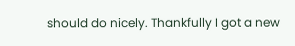should do nicely. Thankfully I got a new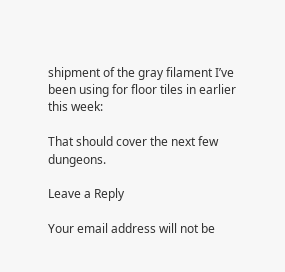shipment of the gray filament I’ve been using for floor tiles in earlier this week:

That should cover the next few dungeons.

Leave a Reply

Your email address will not be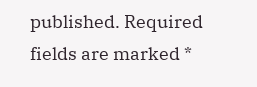published. Required fields are marked *